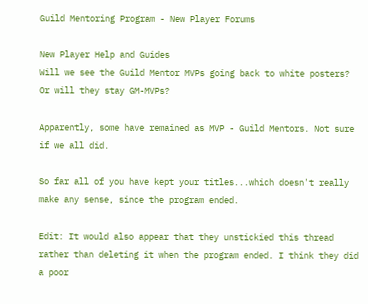Guild Mentoring Program - New Player Forums

New Player Help and Guides
Will we see the Guild Mentor MVPs going back to white posters? Or will they stay GM-MVPs?

Apparently, some have remained as MVP - Guild Mentors. Not sure if we all did.

So far all of you have kept your titles...which doesn't really make any sense, since the program ended.

Edit: It would also appear that they unstickied this thread rather than deleting it when the program ended. I think they did a poor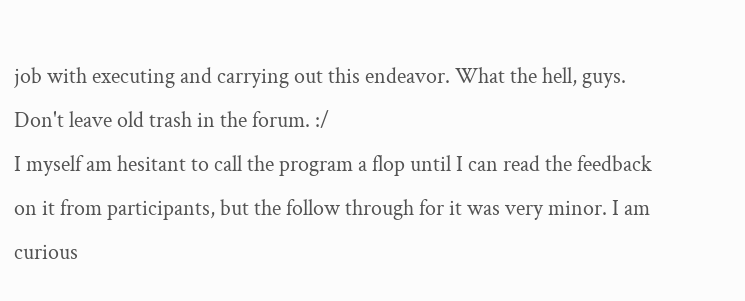job with executing and carrying out this endeavor. What the hell, guys. Don't leave old trash in the forum. :/
I myself am hesitant to call the program a flop until I can read the feedback on it from participants, but the follow through for it was very minor. I am curious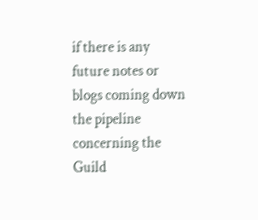if there is any future notes or blogs coming down the pipeline concerning the Guild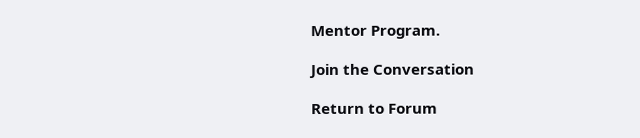Mentor Program.

Join the Conversation

Return to Forum